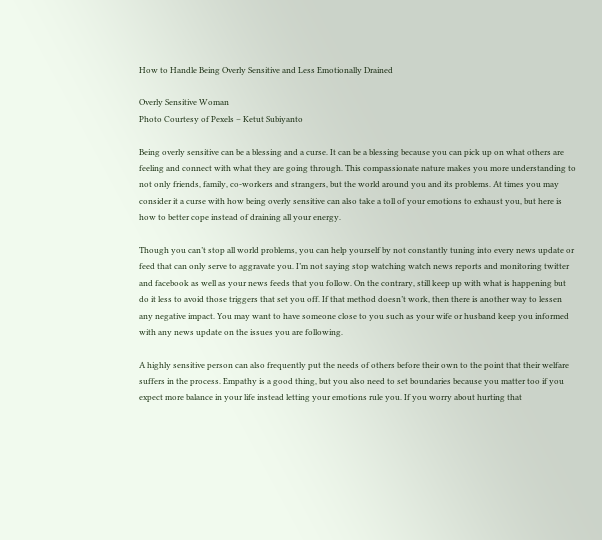How to Handle Being Overly Sensitive and Less Emotionally Drained

Overly Sensitive Woman
Photo Courtesy of Pexels – Ketut Subiyanto

Being overly sensitive can be a blessing and a curse. It can be a blessing because you can pick up on what others are feeling and connect with what they are going through. This compassionate nature makes you more understanding to not only friends, family, co-workers and strangers, but the world around you and its problems. At times you may consider it a curse with how being overly sensitive can also take a toll of your emotions to exhaust you, but here is how to better cope instead of draining all your energy.

Though you can’t stop all world problems, you can help yourself by not constantly tuning into every news update or feed that can only serve to aggravate you. I’m not saying stop watching watch news reports and monitoring twitter and facebook as well as your news feeds that you follow. On the contrary, still keep up with what is happening but do it less to avoid those triggers that set you off. If that method doesn’t work, then there is another way to lessen any negative impact. You may want to have someone close to you such as your wife or husband keep you informed with any news update on the issues you are following.

A highly sensitive person can also frequently put the needs of others before their own to the point that their welfare suffers in the process. Empathy is a good thing, but you also need to set boundaries because you matter too if you expect more balance in your life instead letting your emotions rule you. If you worry about hurting that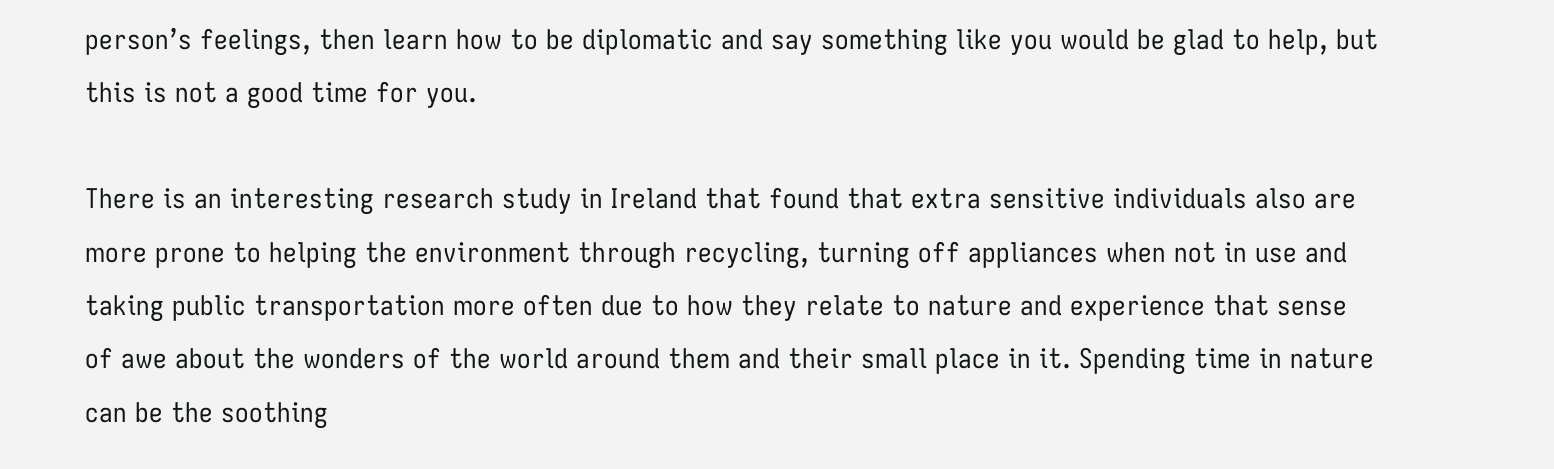person’s feelings, then learn how to be diplomatic and say something like you would be glad to help, but this is not a good time for you.

There is an interesting research study in Ireland that found that extra sensitive individuals also are more prone to helping the environment through recycling, turning off appliances when not in use and taking public transportation more often due to how they relate to nature and experience that sense of awe about the wonders of the world around them and their small place in it. Spending time in nature can be the soothing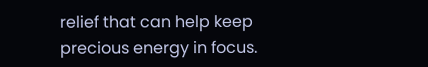relief that can help keep precious energy in focus.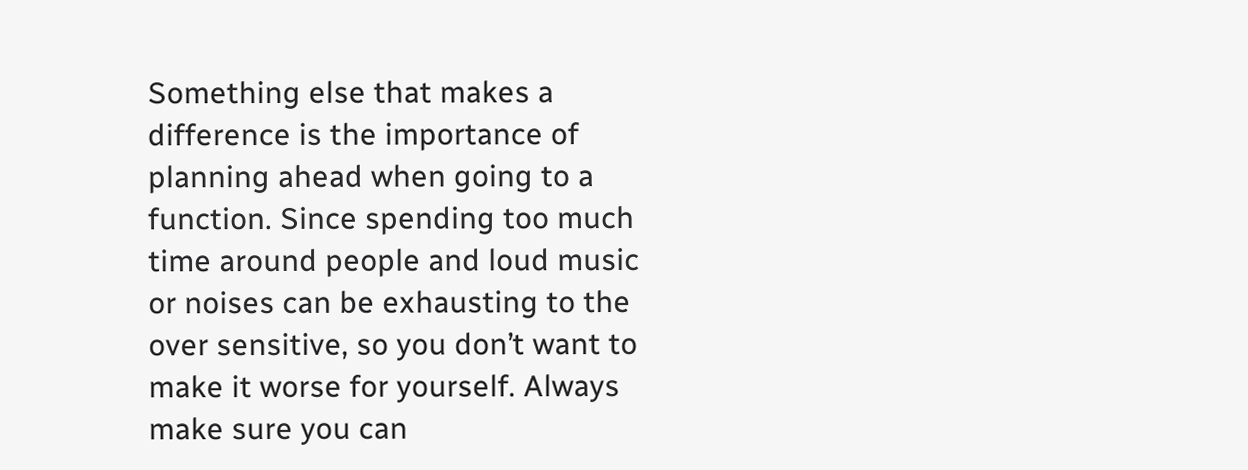Something else that makes a difference is the importance of planning ahead when going to a function. Since spending too much time around people and loud music or noises can be exhausting to the over sensitive, so you don’t want to make it worse for yourself. Always make sure you can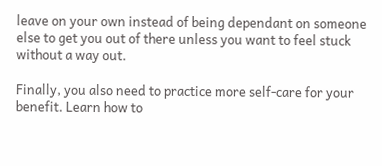leave on your own instead of being dependant on someone else to get you out of there unless you want to feel stuck without a way out.

Finally, you also need to practice more self-care for your benefit. Learn how to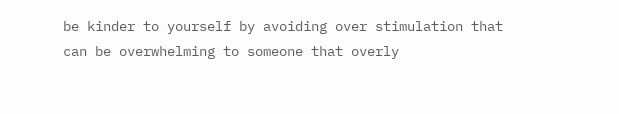be kinder to yourself by avoiding over stimulation that can be overwhelming to someone that overly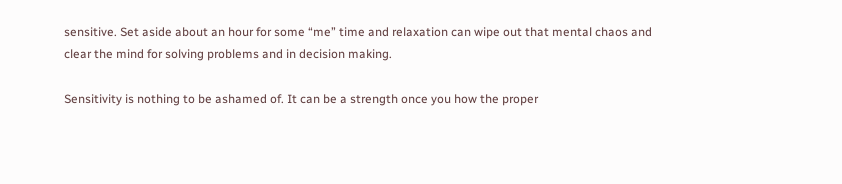sensitive. Set aside about an hour for some “me” time and relaxation can wipe out that mental chaos and clear the mind for solving problems and in decision making.

Sensitivity is nothing to be ashamed of. It can be a strength once you how the proper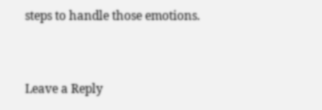steps to handle those emotions.


Leave a Reply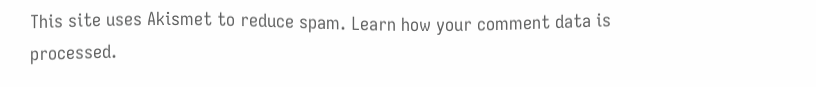This site uses Akismet to reduce spam. Learn how your comment data is processed.